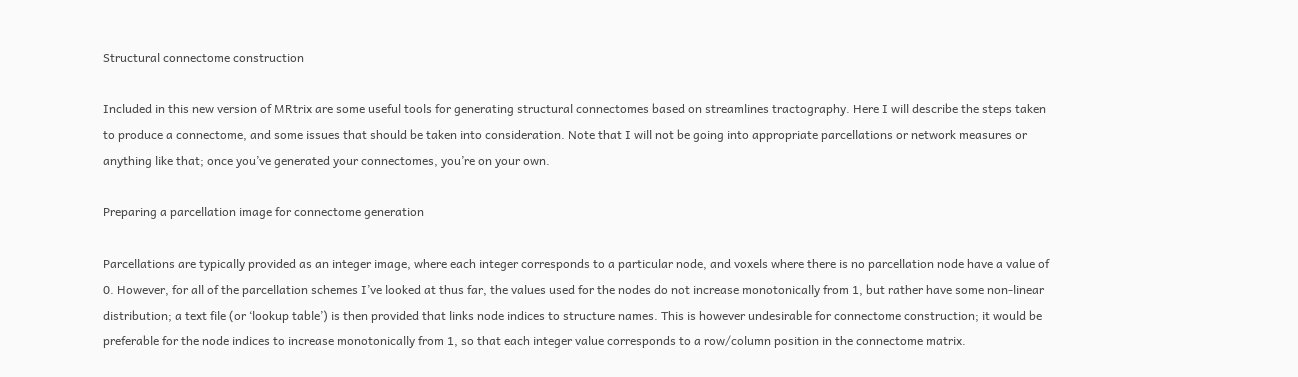Structural connectome construction

Included in this new version of MRtrix are some useful tools for generating structural connectomes based on streamlines tractography. Here I will describe the steps taken to produce a connectome, and some issues that should be taken into consideration. Note that I will not be going into appropriate parcellations or network measures or anything like that; once you’ve generated your connectomes, you’re on your own.

Preparing a parcellation image for connectome generation

Parcellations are typically provided as an integer image, where each integer corresponds to a particular node, and voxels where there is no parcellation node have a value of 0. However, for all of the parcellation schemes I’ve looked at thus far, the values used for the nodes do not increase monotonically from 1, but rather have some non-linear distribution; a text file (or ‘lookup table’) is then provided that links node indices to structure names. This is however undesirable for connectome construction; it would be preferable for the node indices to increase monotonically from 1, so that each integer value corresponds to a row/column position in the connectome matrix.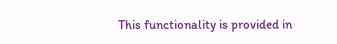This functionality is provided in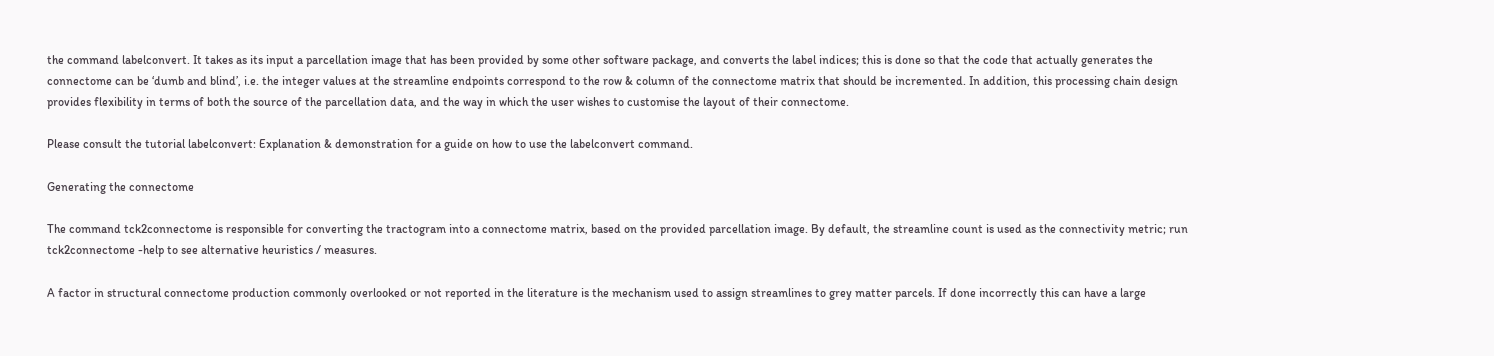the command labelconvert. It takes as its input a parcellation image that has been provided by some other software package, and converts the label indices; this is done so that the code that actually generates the connectome can be ‘dumb and blind’, i.e. the integer values at the streamline endpoints correspond to the row & column of the connectome matrix that should be incremented. In addition, this processing chain design provides flexibility in terms of both the source of the parcellation data, and the way in which the user wishes to customise the layout of their connectome.

Please consult the tutorial labelconvert: Explanation & demonstration for a guide on how to use the labelconvert command.

Generating the connectome

The command tck2connectome is responsible for converting the tractogram into a connectome matrix, based on the provided parcellation image. By default, the streamline count is used as the connectivity metric; run tck2connectome -help to see alternative heuristics / measures.

A factor in structural connectome production commonly overlooked or not reported in the literature is the mechanism used to assign streamlines to grey matter parcels. If done incorrectly this can have a large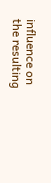influence on the resulting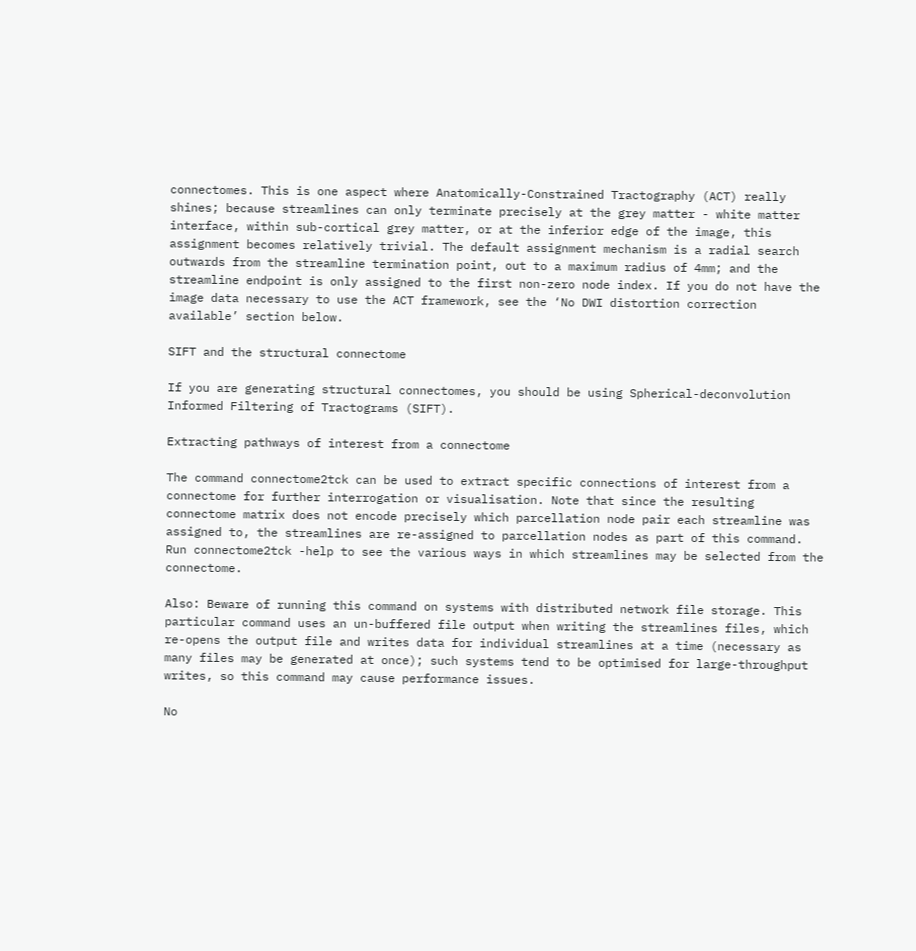connectomes. This is one aspect where Anatomically-Constrained Tractography (ACT) really shines; because streamlines can only terminate precisely at the grey matter - white matter interface, within sub-cortical grey matter, or at the inferior edge of the image, this assignment becomes relatively trivial. The default assignment mechanism is a radial search outwards from the streamline termination point, out to a maximum radius of 4mm; and the streamline endpoint is only assigned to the first non-zero node index. If you do not have the image data necessary to use the ACT framework, see the ‘No DWI distortion correction available’ section below.

SIFT and the structural connectome

If you are generating structural connectomes, you should be using Spherical-deconvolution Informed Filtering of Tractograms (SIFT).

Extracting pathways of interest from a connectome

The command connectome2tck can be used to extract specific connections of interest from a connectome for further interrogation or visualisation. Note that since the resulting connectome matrix does not encode precisely which parcellation node pair each streamline was assigned to, the streamlines are re-assigned to parcellation nodes as part of this command. Run connectome2tck -help to see the various ways in which streamlines may be selected from the connectome.

Also: Beware of running this command on systems with distributed network file storage. This particular command uses an un-buffered file output when writing the streamlines files, which re-opens the output file and writes data for individual streamlines at a time (necessary as many files may be generated at once); such systems tend to be optimised for large-throughput writes, so this command may cause performance issues.

No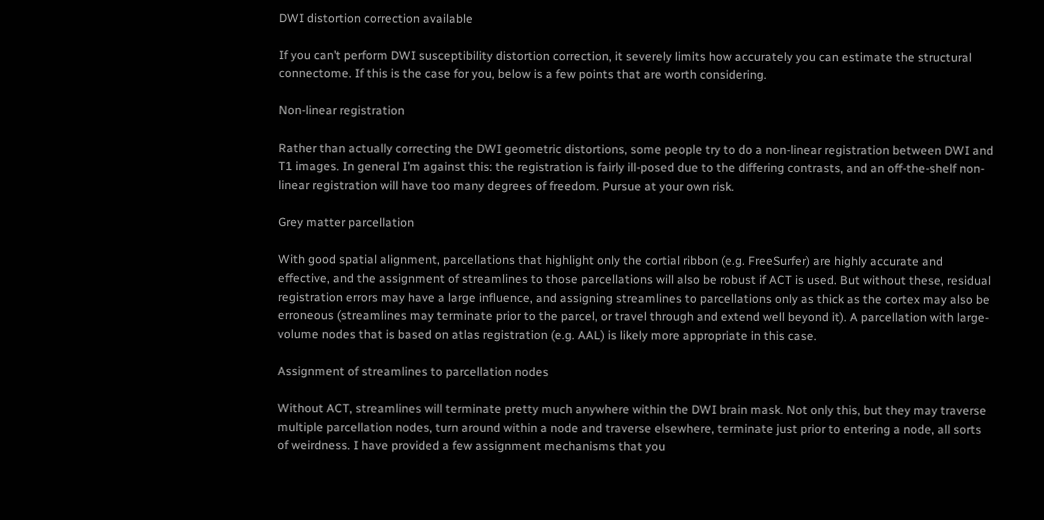DWI distortion correction available

If you can’t perform DWI susceptibility distortion correction, it severely limits how accurately you can estimate the structural connectome. If this is the case for you, below is a few points that are worth considering.

Non-linear registration

Rather than actually correcting the DWI geometric distortions, some people try to do a non-linear registration between DWI and T1 images. In general I’m against this: the registration is fairly ill-posed due to the differing contrasts, and an off-the-shelf non-linear registration will have too many degrees of freedom. Pursue at your own risk.

Grey matter parcellation

With good spatial alignment, parcellations that highlight only the cortial ribbon (e.g. FreeSurfer) are highly accurate and effective, and the assignment of streamlines to those parcellations will also be robust if ACT is used. But without these, residual registration errors may have a large influence, and assigning streamlines to parcellations only as thick as the cortex may also be erroneous (streamlines may terminate prior to the parcel, or travel through and extend well beyond it). A parcellation with large-volume nodes that is based on atlas registration (e.g. AAL) is likely more appropriate in this case.

Assignment of streamlines to parcellation nodes

Without ACT, streamlines will terminate pretty much anywhere within the DWI brain mask. Not only this, but they may traverse multiple parcellation nodes, turn around within a node and traverse elsewhere, terminate just prior to entering a node, all sorts of weirdness. I have provided a few assignment mechanisms that you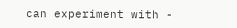can experiment with -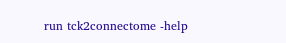run tck2connectome -help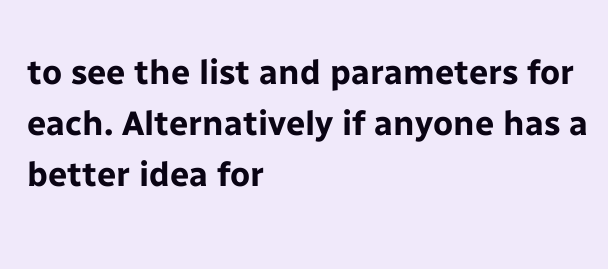to see the list and parameters for each. Alternatively if anyone has a better idea for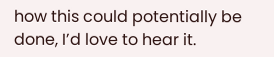how this could potentially be done, I’d love to hear it.